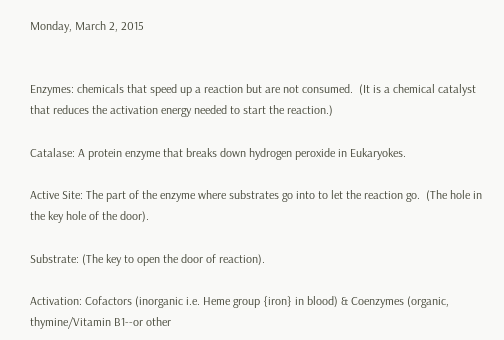Monday, March 2, 2015


Enzymes: chemicals that speed up a reaction but are not consumed.  (It is a chemical catalyst that reduces the activation energy needed to start the reaction.)

Catalase: A protein enzyme that breaks down hydrogen peroxide in Eukaryokes.

Active Site: The part of the enzyme where substrates go into to let the reaction go.  (The hole in the key hole of the door).

Substrate: (The key to open the door of reaction).

Activation: Cofactors (inorganic i.e. Heme group {iron} in blood) & Coenzymes (organic, thymine/Vitamin B1--or other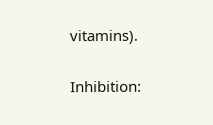vitamins).

Inhibition: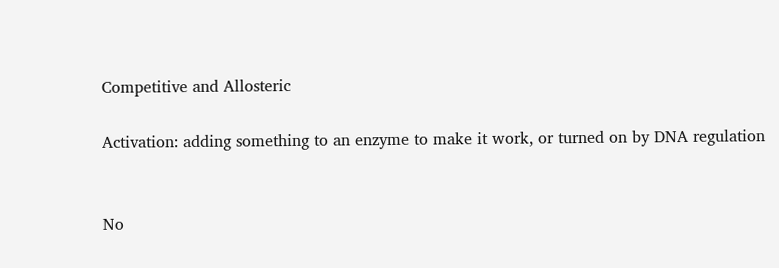Competitive and Allosteric

Activation: adding something to an enzyme to make it work, or turned on by DNA regulation


No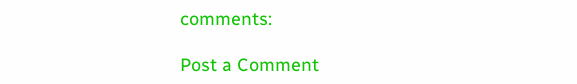comments:

Post a Comment